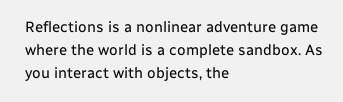Reflections is a nonlinear adventure game where the world is a complete sandbox. As you interact with objects, the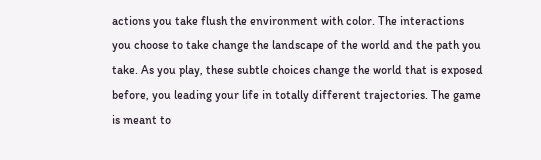actions you take flush the environment with color. The interactions you choose to take change the landscape of the world and the path you take. As you play, these subtle choices change the world that is exposed before, you leading your life in totally different trajectories. The game is meant to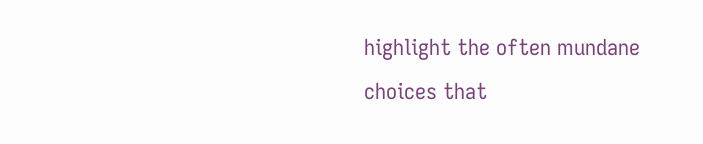highlight the often mundane choices that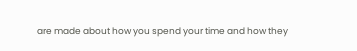are made about how you spend your time and how they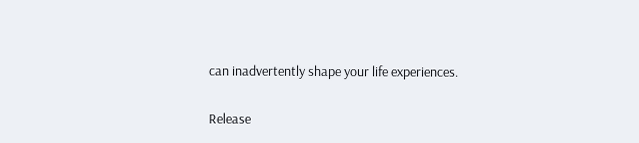can inadvertently shape your life experiences.


Release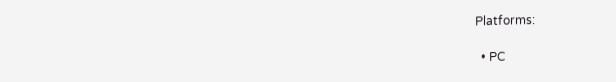Platforms:

  • PC